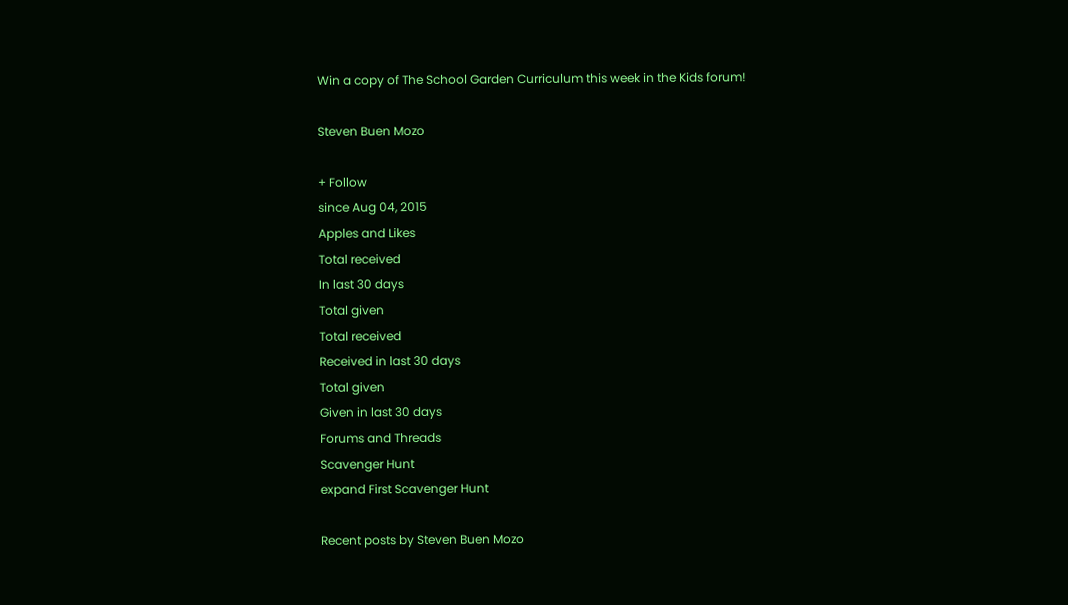Win a copy of The School Garden Curriculum this week in the Kids forum!

Steven Buen Mozo

+ Follow
since Aug 04, 2015
Apples and Likes
Total received
In last 30 days
Total given
Total received
Received in last 30 days
Total given
Given in last 30 days
Forums and Threads
Scavenger Hunt
expand First Scavenger Hunt

Recent posts by Steven Buen Mozo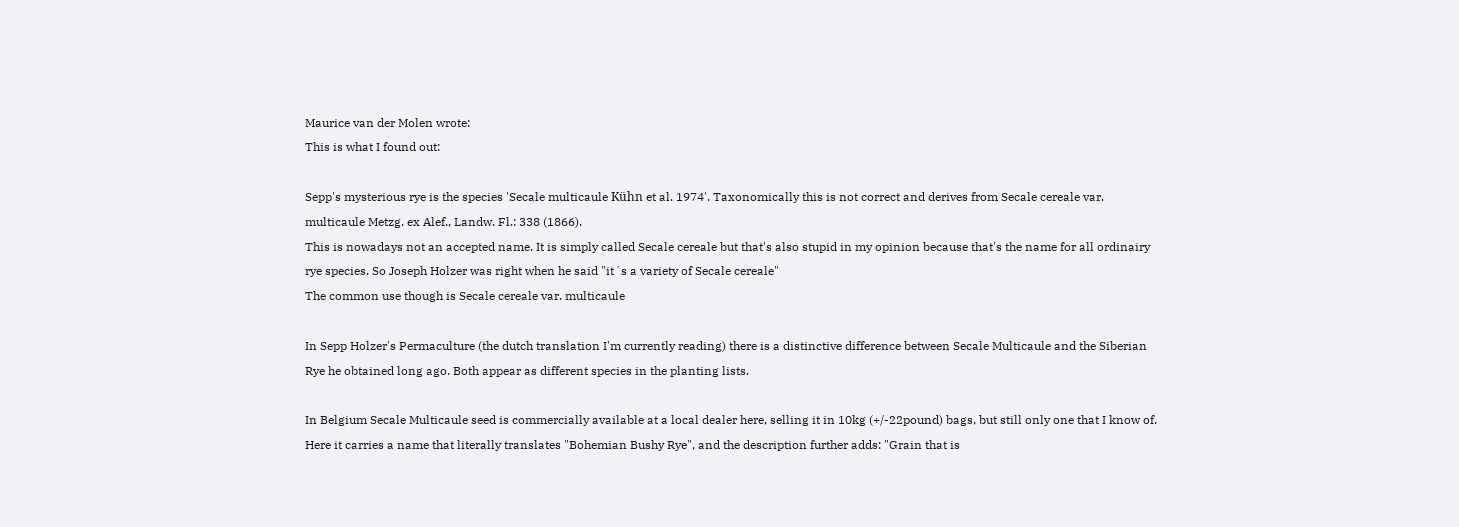Maurice van der Molen wrote:
This is what I found out:

Sepp's mysterious rye is the species 'Secale multicaule Kühn et al. 1974'. Taxonomically this is not correct and derives from Secale cereale var. multicaule Metzg. ex Alef., Landw. Fl.: 338 (1866).
This is nowadays not an accepted name. It is simply called Secale cereale but that's also stupid in my opinion because that's the name for all ordinairy rye species. So Joseph Holzer was right when he said "it´s a variety of Secale cereale"
The common use though is Secale cereale var. multicaule

In Sepp Holzer's Permaculture (the dutch translation I'm currently reading) there is a distinctive difference between Secale Multicaule and the Siberian Rye he obtained long ago. Both appear as different species in the planting lists.

In Belgium Secale Multicaule seed is commercially available at a local dealer here, selling it in 10kg (+/-22pound) bags, but still only one that I know of. Here it carries a name that literally translates "Bohemian Bushy Rye", and the description further adds: "Grain that is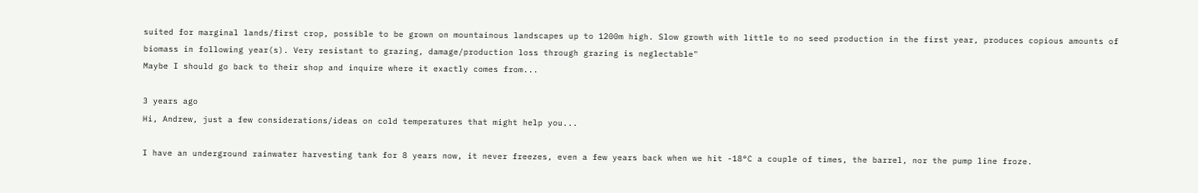suited for marginal lands/first crop, possible to be grown on mountainous landscapes up to 1200m high. Slow growth with little to no seed production in the first year, produces copious amounts of biomass in following year(s). Very resistant to grazing, damage/production loss through grazing is neglectable"
Maybe I should go back to their shop and inquire where it exactly comes from...

3 years ago
Hi, Andrew, just a few considerations/ideas on cold temperatures that might help you...

I have an underground rainwater harvesting tank for 8 years now, it never freezes, even a few years back when we hit -18°C a couple of times, the barrel, nor the pump line froze.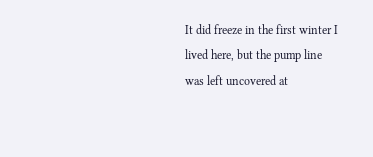It did freeze in the first winter I lived here, but the pump line was left uncovered at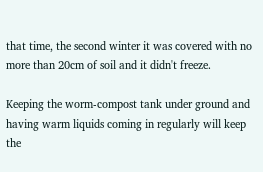that time, the second winter it was covered with no more than 20cm of soil and it didn't freeze.

Keeping the worm-compost tank under ground and having warm liquids coming in regularly will keep the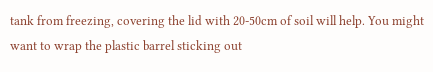tank from freezing, covering the lid with 20-50cm of soil will help. You might want to wrap the plastic barrel sticking out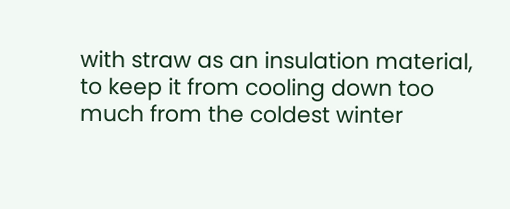with straw as an insulation material, to keep it from cooling down too much from the coldest winter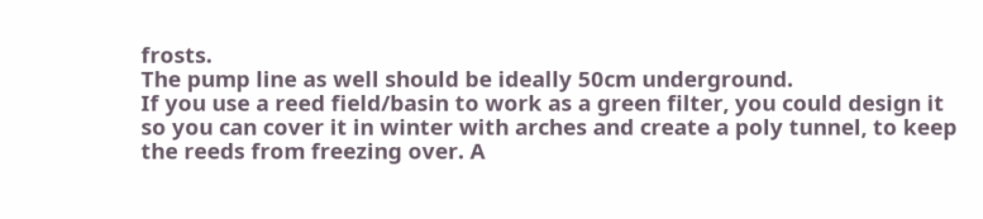frosts.
The pump line as well should be ideally 50cm underground.
If you use a reed field/basin to work as a green filter, you could design it so you can cover it in winter with arches and create a poly tunnel, to keep the reeds from freezing over. A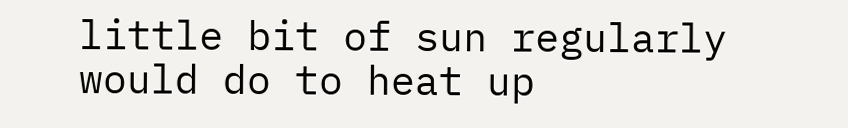little bit of sun regularly would do to heat up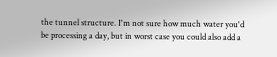the tunnel structure. I'm not sure how much water you'd be processing a day, but in worst case you could also add a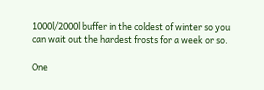1000l/2000l buffer in the coldest of winter so you can wait out the hardest frosts for a week or so.

One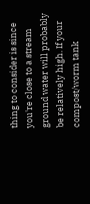thing to consider is since you're close to a stream ground water will probably be relatively high. If your compost/worm tank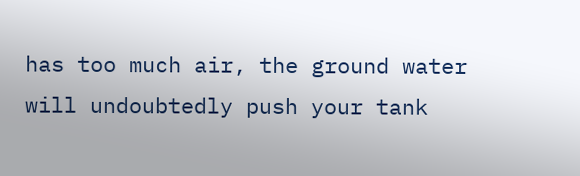has too much air, the ground water will undoubtedly push your tank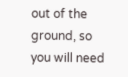out of the ground, so you will need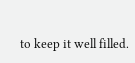to keep it well filled.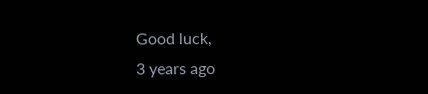Good luck,
3 years ago